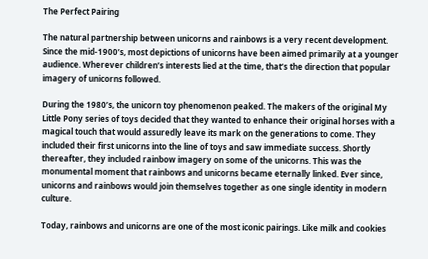The Perfect Pairing

The natural partnership between unicorns and rainbows is a very recent development. Since the mid-1900’s, most depictions of unicorns have been aimed primarily at a younger audience. Wherever children’s interests lied at the time, that’s the direction that popular imagery of unicorns followed.

During the 1980’s, the unicorn toy phenomenon peaked. The makers of the original My Little Pony series of toys decided that they wanted to enhance their original horses with a magical touch that would assuredly leave its mark on the generations to come. They included their first unicorns into the line of toys and saw immediate success. Shortly thereafter, they included rainbow imagery on some of the unicorns. This was the monumental moment that rainbows and unicorns became eternally linked. Ever since, unicorns and rainbows would join themselves together as one single identity in modern culture.

Today, rainbows and unicorns are one of the most iconic pairings. Like milk and cookies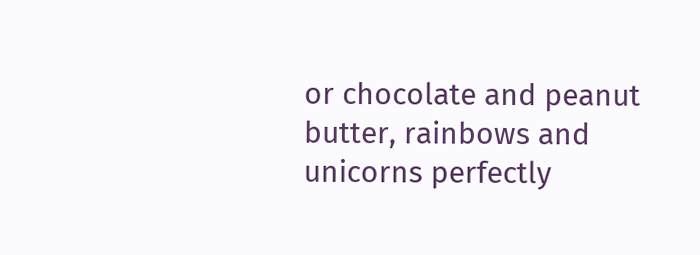or chocolate and peanut butter, rainbows and unicorns perfectly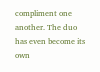compliment one another. The duo has even become its own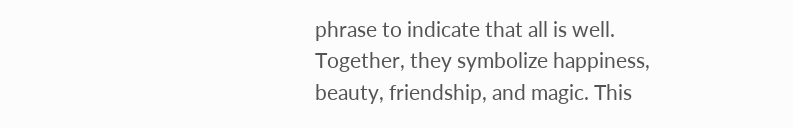phrase to indicate that all is well. Together, they symbolize happiness, beauty, friendship, and magic. This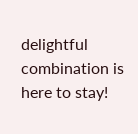delightful combination is here to stay!